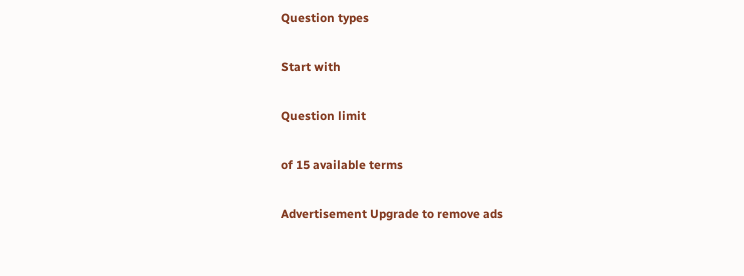Question types

Start with

Question limit

of 15 available terms

Advertisement Upgrade to remove ads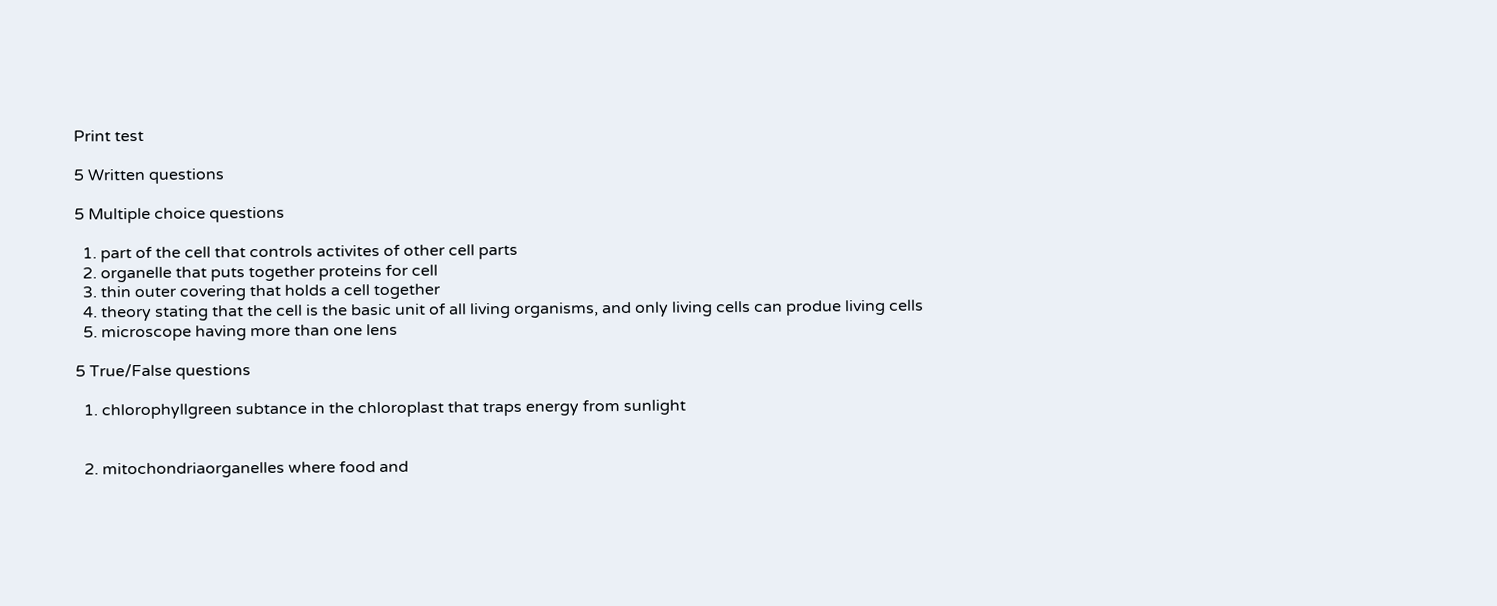Print test

5 Written questions

5 Multiple choice questions

  1. part of the cell that controls activites of other cell parts
  2. organelle that puts together proteins for cell
  3. thin outer covering that holds a cell together
  4. theory stating that the cell is the basic unit of all living organisms, and only living cells can produe living cells
  5. microscope having more than one lens

5 True/False questions

  1. chlorophyllgreen subtance in the chloroplast that traps energy from sunlight


  2. mitochondriaorganelles where food and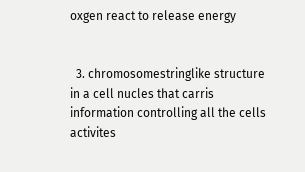oxgen react to release energy


  3. chromosomestringlike structure in a cell nucles that carris information controlling all the cells activites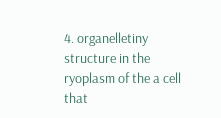4. organelletiny structure in the ryoplasm of the a cell that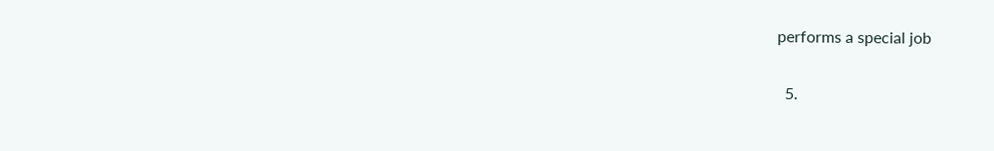performs a special job


  5.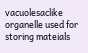vacuolesaclike organelle used for storing mateials